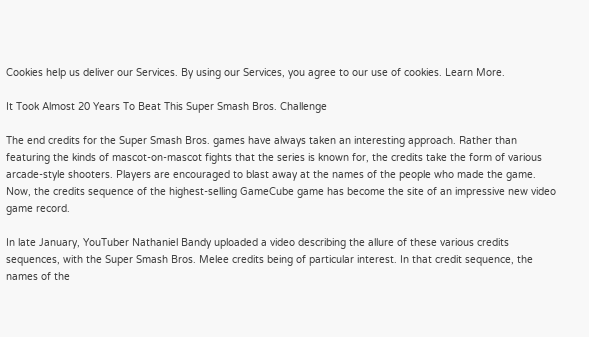Cookies help us deliver our Services. By using our Services, you agree to our use of cookies. Learn More.

It Took Almost 20 Years To Beat This Super Smash Bros. Challenge

The end credits for the Super Smash Bros. games have always taken an interesting approach. Rather than featuring the kinds of mascot-on-mascot fights that the series is known for, the credits take the form of various arcade-style shooters. Players are encouraged to blast away at the names of the people who made the game. Now, the credits sequence of the highest-selling GameCube game has become the site of an impressive new video game record.

In late January, YouTuber Nathaniel Bandy uploaded a video describing the allure of these various credits sequences, with the Super Smash Bros. Melee credits being of particular interest. In that credit sequence, the names of the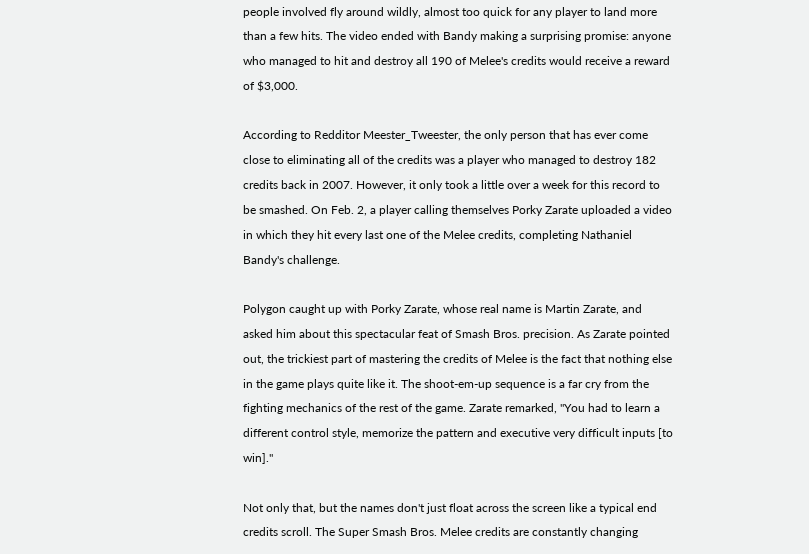people involved fly around wildly, almost too quick for any player to land more than a few hits. The video ended with Bandy making a surprising promise: anyone who managed to hit and destroy all 190 of Melee's credits would receive a reward of $3,000.

According to Redditor Meester_Tweester, the only person that has ever come close to eliminating all of the credits was a player who managed to destroy 182 credits back in 2007. However, it only took a little over a week for this record to be smashed. On Feb. 2, a player calling themselves Porky Zarate uploaded a video in which they hit every last one of the Melee credits, completing Nathaniel Bandy's challenge.

Polygon caught up with Porky Zarate, whose real name is Martin Zarate, and asked him about this spectacular feat of Smash Bros. precision. As Zarate pointed out, the trickiest part of mastering the credits of Melee is the fact that nothing else in the game plays quite like it. The shoot-em-up sequence is a far cry from the fighting mechanics of the rest of the game. Zarate remarked, "You had to learn a different control style, memorize the pattern and executive very difficult inputs [to win]."

Not only that, but the names don't just float across the screen like a typical end credits scroll. The Super Smash Bros. Melee credits are constantly changing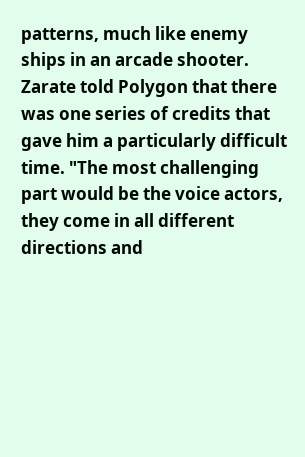patterns, much like enemy ships in an arcade shooter. Zarate told Polygon that there was one series of credits that gave him a particularly difficult time. "The most challenging part would be the voice actors, they come in all different directions and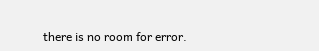there is no room for error.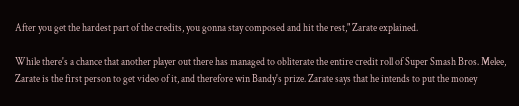After you get the hardest part of the credits, you gonna stay composed and hit the rest," Zarate explained.

While there's a chance that another player out there has managed to obliterate the entire credit roll of Super Smash Bros. Melee, Zarate is the first person to get video of it, and therefore win Bandy's prize. Zarate says that he intends to put the money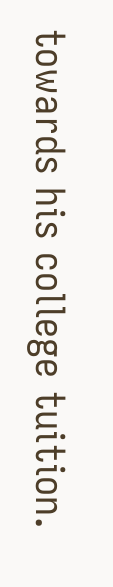towards his college tuition.